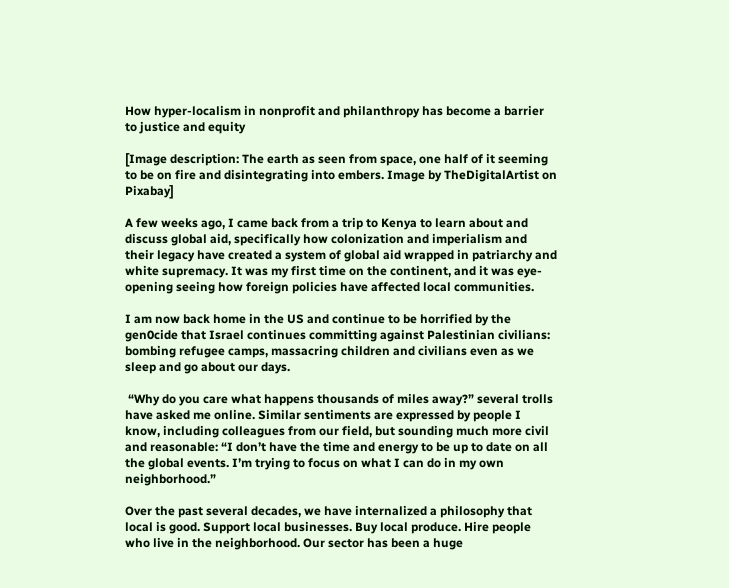How hyper-localism in nonprofit and philanthropy has become a barrier to justice and equity

[Image description: The earth as seen from space, one half of it seeming to be on fire and disintegrating into embers. Image by TheDigitalArtist on Pixabay]

A few weeks ago, I came back from a trip to Kenya to learn about and discuss global aid, specifically how colonization and imperialism and their legacy have created a system of global aid wrapped in patriarchy and white supremacy. It was my first time on the continent, and it was eye-opening seeing how foreign policies have affected local communities.

I am now back home in the US and continue to be horrified by the gen0cide that Israel continues committing against Palestinian civilians: bombing refugee camps, massacring children and civilians even as we sleep and go about our days.

 “Why do you care what happens thousands of miles away?” several trolls have asked me online. Similar sentiments are expressed by people I know, including colleagues from our field, but sounding much more civil and reasonable: “I don’t have the time and energy to be up to date on all the global events. I’m trying to focus on what I can do in my own neighborhood.”

Over the past several decades, we have internalized a philosophy that local is good. Support local businesses. Buy local produce. Hire people who live in the neighborhood. Our sector has been a huge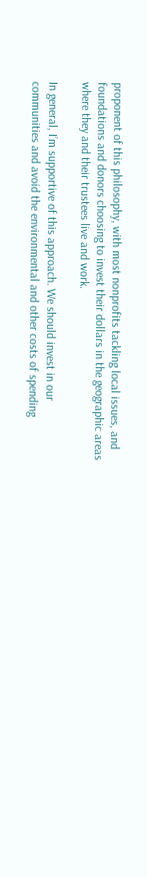proponent of this philosophy, with most nonprofits tackling local issues, and foundations and donors choosing to invest their dollars in the geographic areas where they and their trustees live and work.

In general, I’m supportive of this approach. We should invest in our communities and avoid the environmental and other costs of spending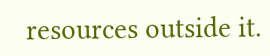resources outside it.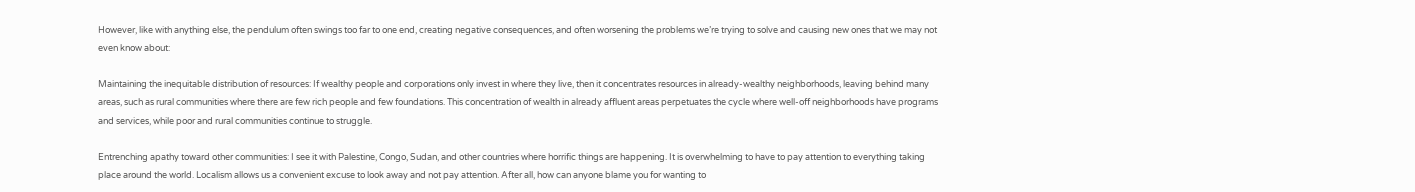However, like with anything else, the pendulum often swings too far to one end, creating negative consequences, and often worsening the problems we’re trying to solve and causing new ones that we may not even know about:

Maintaining the inequitable distribution of resources: If wealthy people and corporations only invest in where they live, then it concentrates resources in already-wealthy neighborhoods, leaving behind many areas, such as rural communities where there are few rich people and few foundations. This concentration of wealth in already affluent areas perpetuates the cycle where well-off neighborhoods have programs and services, while poor and rural communities continue to struggle.

Entrenching apathy toward other communities: I see it with Palestine, Congo, Sudan, and other countries where horrific things are happening. It is overwhelming to have to pay attention to everything taking place around the world. Localism allows us a convenient excuse to look away and not pay attention. After all, how can anyone blame you for wanting to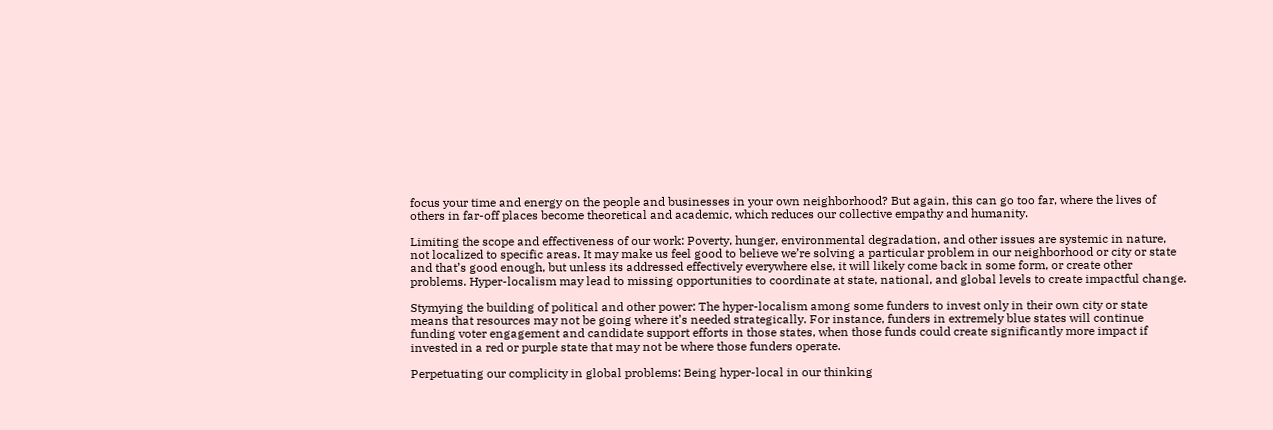focus your time and energy on the people and businesses in your own neighborhood? But again, this can go too far, where the lives of others in far-off places become theoretical and academic, which reduces our collective empathy and humanity.

Limiting the scope and effectiveness of our work: Poverty, hunger, environmental degradation, and other issues are systemic in nature, not localized to specific areas. It may make us feel good to believe we’re solving a particular problem in our neighborhood or city or state and that’s good enough, but unless its addressed effectively everywhere else, it will likely come back in some form, or create other problems. Hyper-localism may lead to missing opportunities to coordinate at state, national, and global levels to create impactful change.

Stymying the building of political and other power: The hyper-localism among some funders to invest only in their own city or state means that resources may not be going where it’s needed strategically. For instance, funders in extremely blue states will continue funding voter engagement and candidate support efforts in those states, when those funds could create significantly more impact if invested in a red or purple state that may not be where those funders operate.

Perpetuating our complicity in global problems: Being hyper-local in our thinking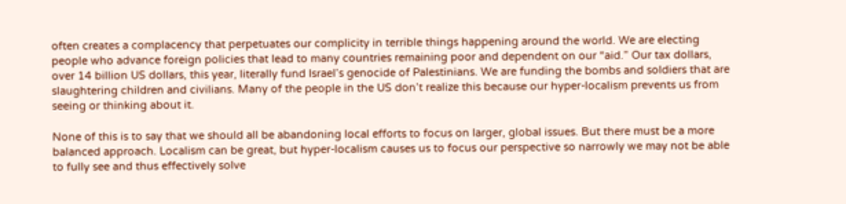often creates a complacency that perpetuates our complicity in terrible things happening around the world. We are electing people who advance foreign policies that lead to many countries remaining poor and dependent on our “aid.” Our tax dollars, over 14 billion US dollars, this year, literally fund Israel’s genocide of Palestinians. We are funding the bombs and soldiers that are slaughtering children and civilians. Many of the people in the US don’t realize this because our hyper-localism prevents us from seeing or thinking about it.

None of this is to say that we should all be abandoning local efforts to focus on larger, global issues. But there must be a more balanced approach. Localism can be great, but hyper-localism causes us to focus our perspective so narrowly we may not be able to fully see and thus effectively solve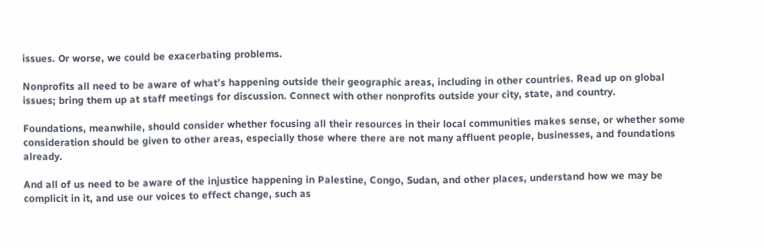issues. Or worse, we could be exacerbating problems.

Nonprofits all need to be aware of what’s happening outside their geographic areas, including in other countries. Read up on global issues; bring them up at staff meetings for discussion. Connect with other nonprofits outside your city, state, and country.

Foundations, meanwhile, should consider whether focusing all their resources in their local communities makes sense, or whether some consideration should be given to other areas, especially those where there are not many affluent people, businesses, and foundations already.

And all of us need to be aware of the injustice happening in Palestine, Congo, Sudan, and other places, understand how we may be complicit in it, and use our voices to effect change, such as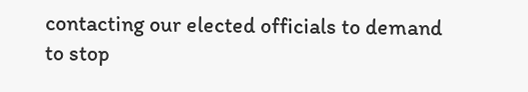contacting our elected officials to demand to stop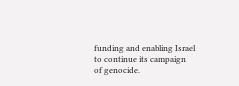funding and enabling Israel to continue its campaign of genocide.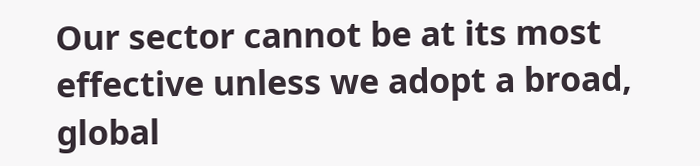Our sector cannot be at its most effective unless we adopt a broad, global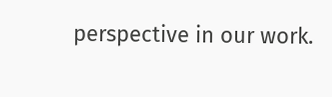perspective in our work.